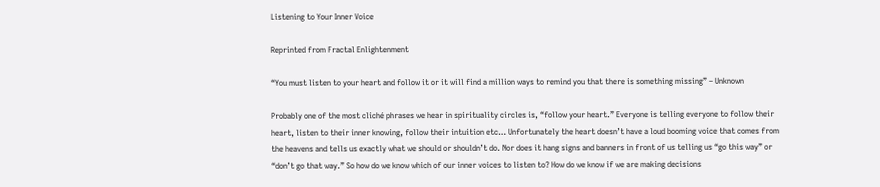Listening to Your Inner Voice

Reprinted from Fractal Enlightenment

“You must listen to your heart and follow it or it will find a million ways to remind you that there is something missing” – Unknown

Probably one of the most cliché phrases we hear in spirituality circles is, “follow your heart.” Everyone is telling everyone to follow their heart, listen to their inner knowing, follow their intuition etc… Unfortunately the heart doesn’t have a loud booming voice that comes from the heavens and tells us exactly what we should or shouldn’t do. Nor does it hang signs and banners in front of us telling us “go this way” or “don’t go that way.” So how do we know which of our inner voices to listen to? How do we know if we are making decisions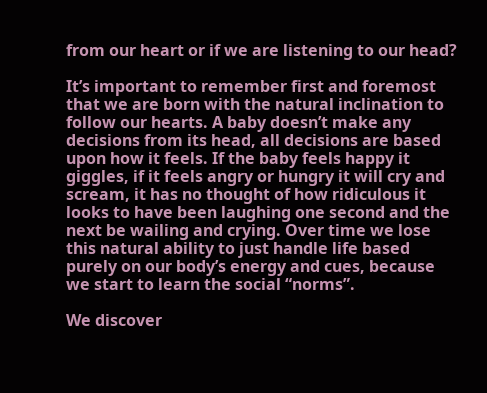from our heart or if we are listening to our head?

It’s important to remember first and foremost that we are born with the natural inclination to follow our hearts. A baby doesn’t make any decisions from its head, all decisions are based upon how it feels. If the baby feels happy it giggles, if it feels angry or hungry it will cry and scream, it has no thought of how ridiculous it looks to have been laughing one second and the next be wailing and crying. Over time we lose this natural ability to just handle life based purely on our body’s energy and cues, because we start to learn the social “norms”.

We discover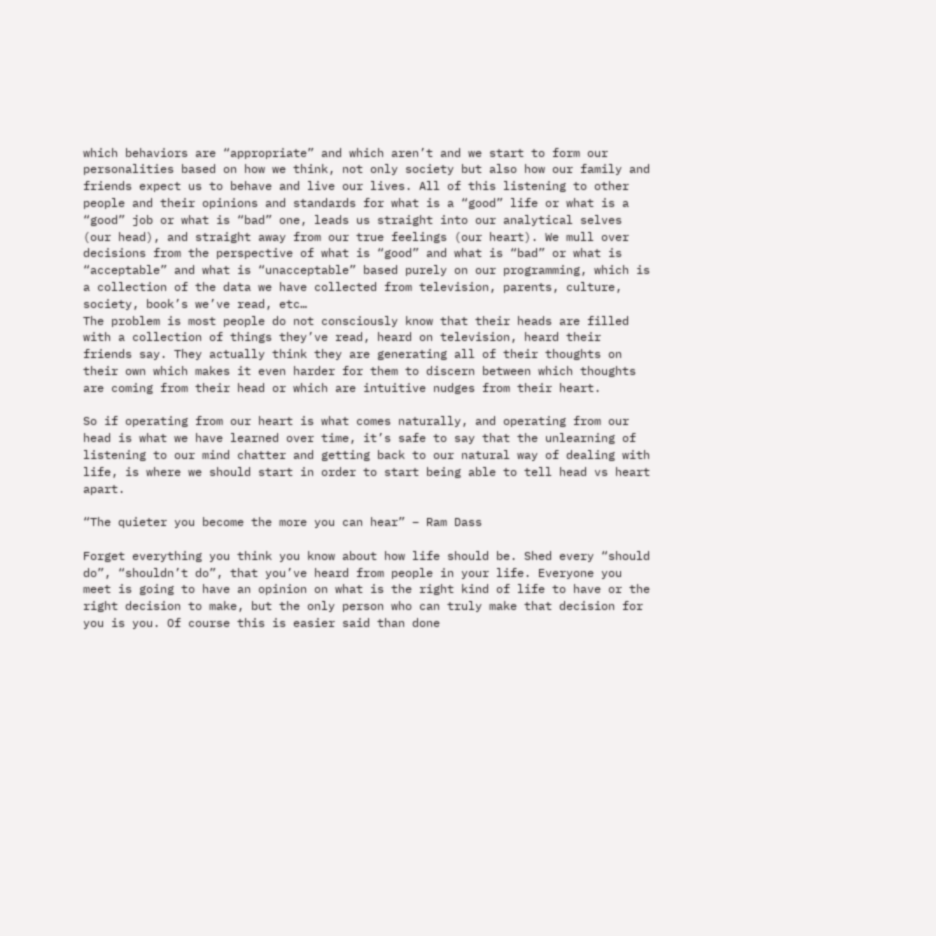which behaviors are “appropriate” and which aren’t and we start to form our personalities based on how we think, not only society but also how our family and friends expect us to behave and live our lives. All of this listening to other people and their opinions and standards for what is a “good” life or what is a “good” job or what is “bad” one, leads us straight into our analytical selves (our head), and straight away from our true feelings (our heart). We mull over decisions from the perspective of what is “good” and what is “bad” or what is “acceptable” and what is “unacceptable” based purely on our programming, which is a collection of the data we have collected from television, parents, culture, society, book’s we’ve read, etc…
The problem is most people do not consciously know that their heads are filled with a collection of things they’ve read, heard on television, heard their friends say. They actually think they are generating all of their thoughts on their own which makes it even harder for them to discern between which thoughts are coming from their head or which are intuitive nudges from their heart.

So if operating from our heart is what comes naturally, and operating from our head is what we have learned over time, it’s safe to say that the unlearning of listening to our mind chatter and getting back to our natural way of dealing with life, is where we should start in order to start being able to tell head vs heart apart.

“The quieter you become the more you can hear” – Ram Dass

Forget everything you think you know about how life should be. Shed every “should do”, “shouldn’t do”, that you’ve heard from people in your life. Everyone you meet is going to have an opinion on what is the right kind of life to have or the right decision to make, but the only person who can truly make that decision for you is you. Of course this is easier said than done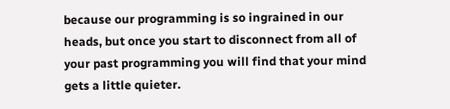because our programming is so ingrained in our heads, but once you start to disconnect from all of your past programming you will find that your mind gets a little quieter.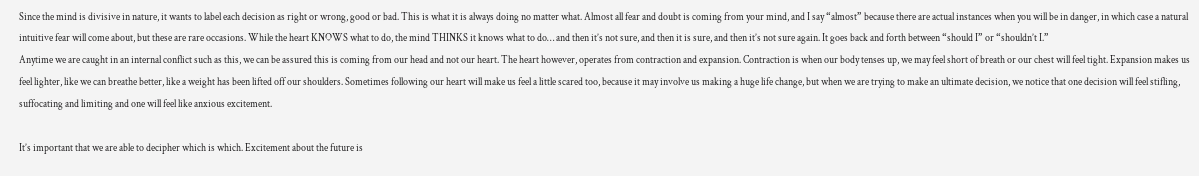Since the mind is divisive in nature, it wants to label each decision as right or wrong, good or bad. This is what it is always doing no matter what. Almost all fear and doubt is coming from your mind, and I say “almost” because there are actual instances when you will be in danger, in which case a natural intuitive fear will come about, but these are rare occasions. While the heart KNOWS what to do, the mind THINKS it knows what to do… and then it’s not sure, and then it is sure, and then it’s not sure again. It goes back and forth between “should I” or “shouldn’t I.”
Anytime we are caught in an internal conflict such as this, we can be assured this is coming from our head and not our heart. The heart however, operates from contraction and expansion. Contraction is when our body tenses up, we may feel short of breath or our chest will feel tight. Expansion makes us feel lighter, like we can breathe better, like a weight has been lifted off our shoulders. Sometimes following our heart will make us feel a little scared too, because it may involve us making a huge life change, but when we are trying to make an ultimate decision, we notice that one decision will feel stifling, suffocating and limiting and one will feel like anxious excitement.

It’s important that we are able to decipher which is which. Excitement about the future is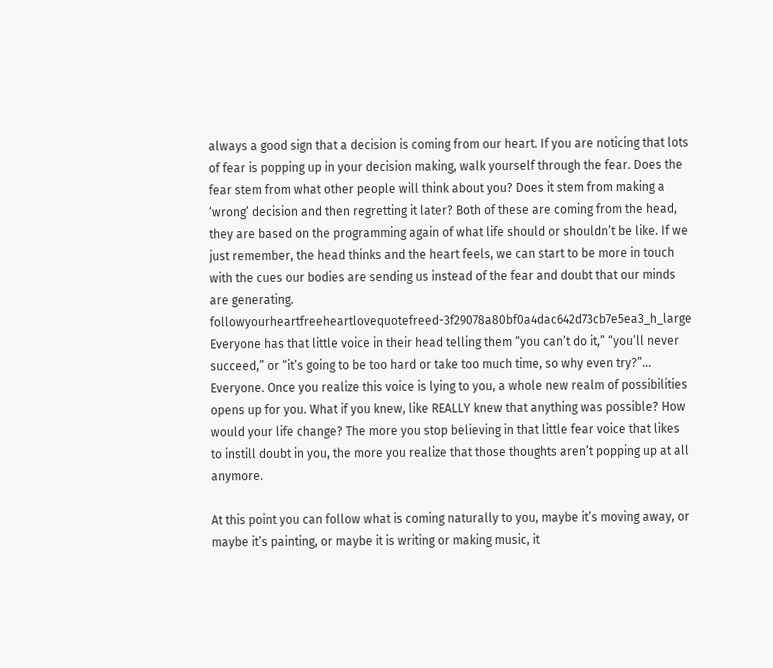always a good sign that a decision is coming from our heart. If you are noticing that lots of fear is popping up in your decision making, walk yourself through the fear. Does the fear stem from what other people will think about you? Does it stem from making a ‘wrong’ decision and then regretting it later? Both of these are coming from the head, they are based on the programming again of what life should or shouldn’t be like. If we just remember, the head thinks and the heart feels, we can start to be more in touch with the cues our bodies are sending us instead of the fear and doubt that our minds are generating.
followyourheartfreeheartlovequotefreed-3f29078a80bf0a4dac642d73cb7e5ea3_h_large Everyone has that little voice in their head telling them “you can’t do it,” “you’ll never succeed,” or “it’s going to be too hard or take too much time, so why even try?”… Everyone. Once you realize this voice is lying to you, a whole new realm of possibilities opens up for you. What if you knew, like REALLY knew that anything was possible? How would your life change? The more you stop believing in that little fear voice that likes to instill doubt in you, the more you realize that those thoughts aren’t popping up at all anymore.

At this point you can follow what is coming naturally to you, maybe it’s moving away, or maybe it’s painting, or maybe it is writing or making music, it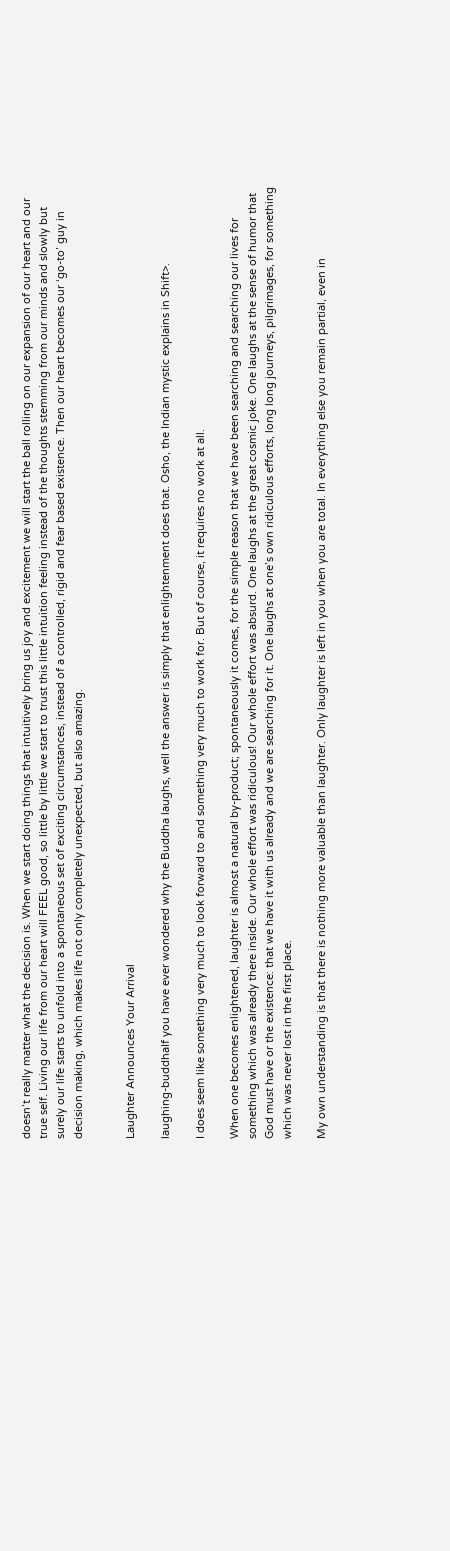doesn’t really matter what the decision is. When we start doing things that intuitively bring us joy and excitement we will start the ball rolling on our expansion of our heart and our true self. Living our life from our heart will FEEL good, so little by little we start to trust this little intuition feeling instead of the thoughts stemming from our minds and slowly but surely our life starts to unfold into a spontaneous set of exciting circumstances, instead of a controlled, rigid and fear based existence. Then our heart becomes our ‘go-to’ guy in decision making, which makes life not only completely unexpected, but also amazing.


Laughter Announces Your Arrival

laughing-buddhaIf you have ever wondered why the Buddha laughs, well the answer is simply that enlightenment does that. Osho, the Indian mystic explains in Shift>.

I does seem like something very much to look forward to and something very much to work for. But of course, it requires no work at all.

When one becomes enlightened, laughter is almost a natural by-product; spontaneously it comes, for the simple reason that we have been searching and searching our lives for something which was already there inside. Our whole effort was ridiculous! Our whole effort was absurd. One laughs at the great cosmic joke. One laughs at the sense of humor that God must have or the existence: that we have it with us already and we are searching for it. One laughs at one’s own ridiculous efforts, long long journeys, pilgrimages, for something which was never lost in the first place.

My own understanding is that there is nothing more valuable than laughter. Only laughter is left in you when you are total. In everything else you remain partial, even in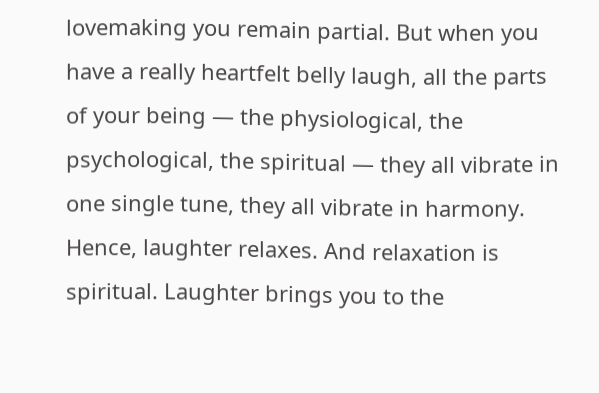lovemaking you remain partial. But when you have a really heartfelt belly laugh, all the parts of your being — the physiological, the psychological, the spiritual — they all vibrate in one single tune, they all vibrate in harmony. Hence, laughter relaxes. And relaxation is spiritual. Laughter brings you to the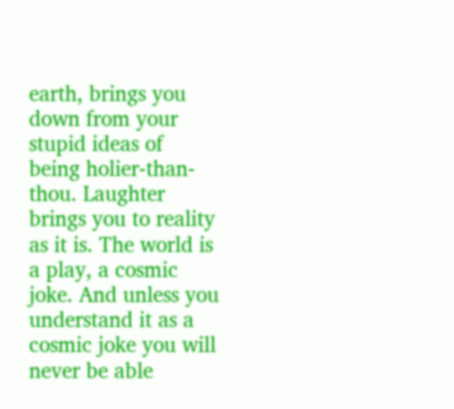earth, brings you down from your stupid ideas of being holier-than-thou. Laughter brings you to reality as it is. The world is a play, a cosmic joke. And unless you understand it as a cosmic joke you will never be able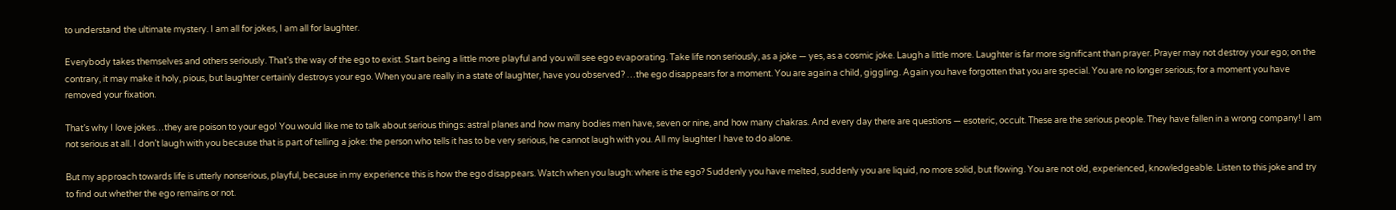to understand the ultimate mystery. I am all for jokes, I am all for laughter.

Everybody takes themselves and others seriously. That’s the way of the ego to exist. Start being a little more playful and you will see ego evaporating. Take life non seriously, as a joke — yes, as a cosmic joke. Laugh a little more. Laughter is far more significant than prayer. Prayer may not destroy your ego; on the contrary, it may make it holy, pious, but laughter certainly destroys your ego. When you are really in a state of laughter, have you observed? …the ego disappears for a moment. You are again a child, giggling. Again you have forgotten that you are special. You are no longer serious; for a moment you have removed your fixation.

That’s why I love jokes…they are poison to your ego! You would like me to talk about serious things: astral planes and how many bodies men have, seven or nine, and how many chakras. And every day there are questions — esoteric, occult. These are the serious people. They have fallen in a wrong company! I am not serious at all. I don’t laugh with you because that is part of telling a joke: the person who tells it has to be very serious, he cannot laugh with you. All my laughter I have to do alone.

But my approach towards life is utterly nonserious, playful, because in my experience this is how the ego disappears. Watch when you laugh: where is the ego? Suddenly you have melted, suddenly you are liquid, no more solid, but flowing. You are not old, experienced, knowledgeable. Listen to this joke and try to find out whether the ego remains or not.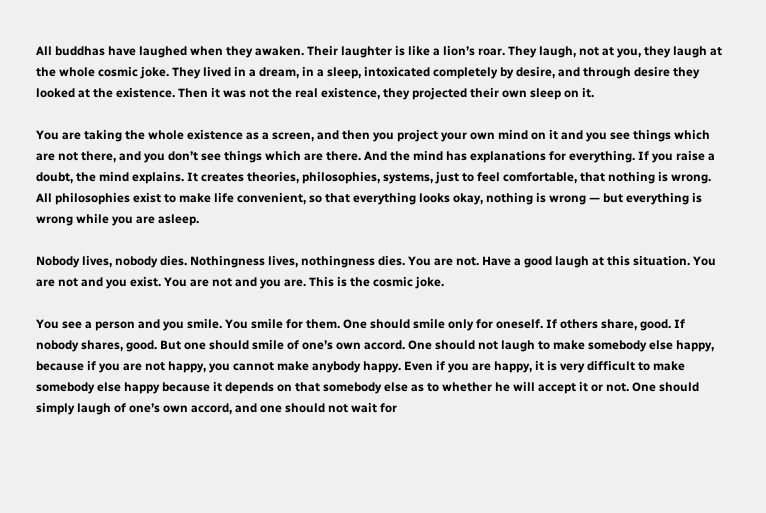All buddhas have laughed when they awaken. Their laughter is like a lion’s roar. They laugh, not at you, they laugh at the whole cosmic joke. They lived in a dream, in a sleep, intoxicated completely by desire, and through desire they looked at the existence. Then it was not the real existence, they projected their own sleep on it.

You are taking the whole existence as a screen, and then you project your own mind on it and you see things which are not there, and you don’t see things which are there. And the mind has explanations for everything. If you raise a doubt, the mind explains. It creates theories, philosophies, systems, just to feel comfortable, that nothing is wrong. All philosophies exist to make life convenient, so that everything looks okay, nothing is wrong — but everything is wrong while you are asleep.

Nobody lives, nobody dies. Nothingness lives, nothingness dies. You are not. Have a good laugh at this situation. You are not and you exist. You are not and you are. This is the cosmic joke.

You see a person and you smile. You smile for them. One should smile only for oneself. If others share, good. If nobody shares, good. But one should smile of one’s own accord. One should not laugh to make somebody else happy, because if you are not happy, you cannot make anybody happy. Even if you are happy, it is very difficult to make somebody else happy because it depends on that somebody else as to whether he will accept it or not. One should simply laugh of one’s own accord, and one should not wait for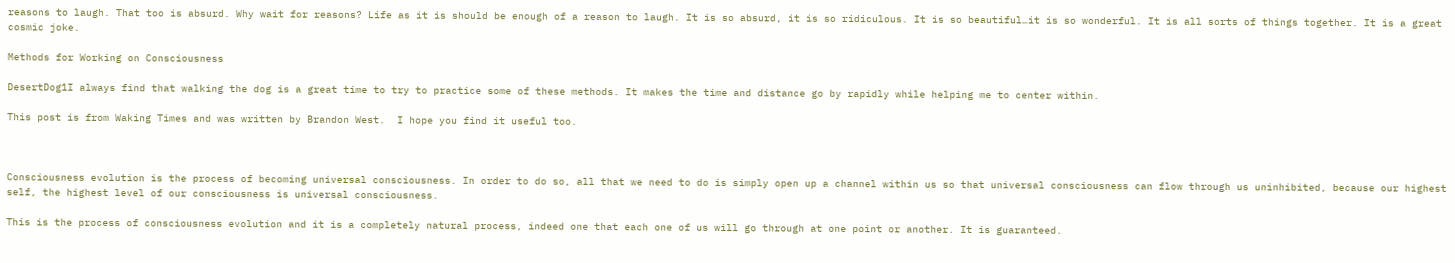reasons to laugh. That too is absurd. Why wait for reasons? Life as it is should be enough of a reason to laugh. It is so absurd, it is so ridiculous. It is so beautiful…it is so wonderful. It is all sorts of things together. It is a great cosmic joke.

Methods for Working on Consciousness

DesertDog1I always find that walking the dog is a great time to try to practice some of these methods. It makes the time and distance go by rapidly while helping me to center within.

This post is from Waking Times and was written by Brandon West.  I hope you find it useful too.



Consciousness evolution is the process of becoming universal consciousness. In order to do so, all that we need to do is simply open up a channel within us so that universal consciousness can flow through us uninhibited, because our highest self, the highest level of our consciousness is universal consciousness.

This is the process of consciousness evolution and it is a completely natural process, indeed one that each one of us will go through at one point or another. It is guaranteed.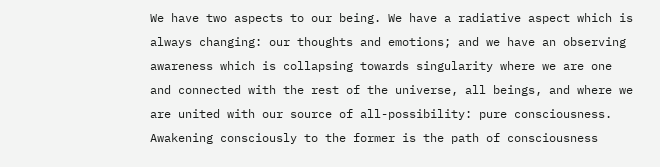We have two aspects to our being. We have a radiative aspect which is always changing: our thoughts and emotions; and we have an observing awareness which is collapsing towards singularity where we are one and connected with the rest of the universe, all beings, and where we are united with our source of all-possibility: pure consciousness. Awakening consciously to the former is the path of consciousness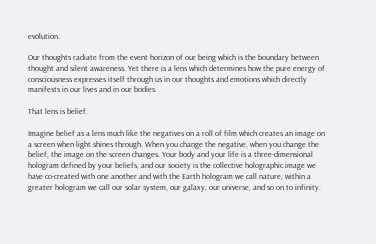evolution.

Our thoughts radiate from the event horizon of our being which is the boundary between thought and silent awareness. Yet there is a lens which determines how the pure energy of consciousness expresses itself through us in our thoughts and emotions which directly manifests in our lives and in our bodies.

That lens is belief.

Imagine belief as a lens much like the negatives on a roll of film which creates an image on a screen when light shines through. When you change the negative, when you change the belief, the image on the screen changes. Your body and your life is a three-dimensional hologram defined by your beliefs, and our society is the collective holographic image we have co-created with one another and with the Earth hologram we call nature, within a greater hologram we call our solar system, our galaxy, our universe, and so on to infinity.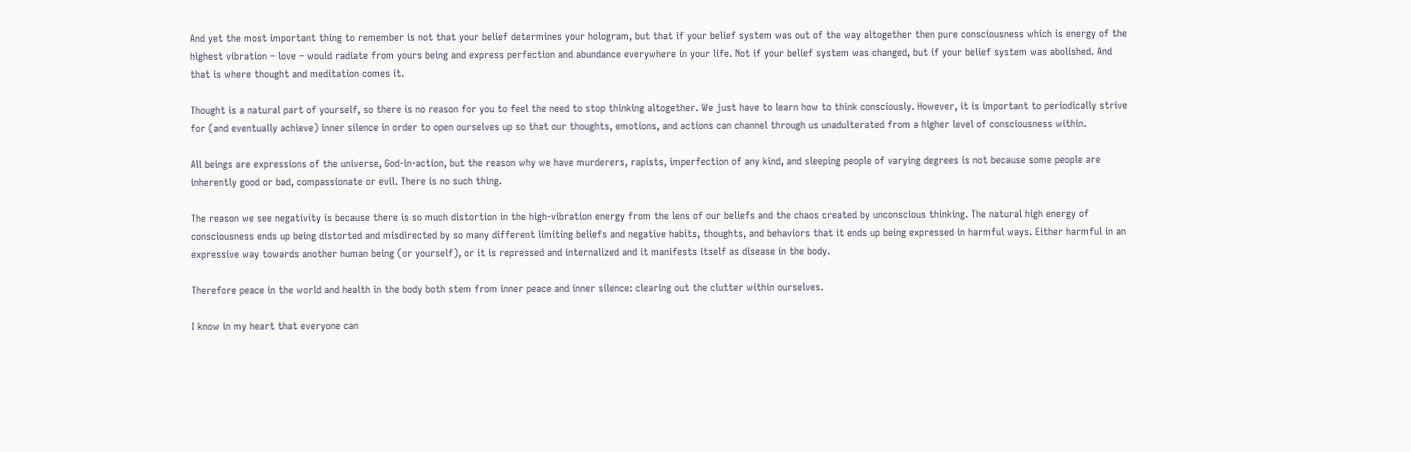And yet the most important thing to remember is not that your belief determines your hologram, but that if your belief system was out of the way altogether then pure consciousness which is energy of the highest vibration – love – would radiate from yours being and express perfection and abundance everywhere in your life. Not if your belief system was changed, but if your belief system was abolished. And that is where thought and meditation comes it.

Thought is a natural part of yourself, so there is no reason for you to feel the need to stop thinking altogether. We just have to learn how to think consciously. However, it is important to periodically strive for (and eventually achieve) inner silence in order to open ourselves up so that our thoughts, emotions, and actions can channel through us unadulterated from a higher level of consciousness within.

All beings are expressions of the universe, God-in-action, but the reason why we have murderers, rapists, imperfection of any kind, and sleeping people of varying degrees is not because some people are inherently good or bad, compassionate or evil. There is no such thing.

The reason we see negativity is because there is so much distortion in the high-vibration energy from the lens of our beliefs and the chaos created by unconscious thinking. The natural high energy of consciousness ends up being distorted and misdirected by so many different limiting beliefs and negative habits, thoughts, and behaviors that it ends up being expressed in harmful ways. Either harmful in an expressive way towards another human being (or yourself), or it is repressed and internalized and it manifests itself as disease in the body.

Therefore peace in the world and health in the body both stem from inner peace and inner silence: clearing out the clutter within ourselves.

I know in my heart that everyone can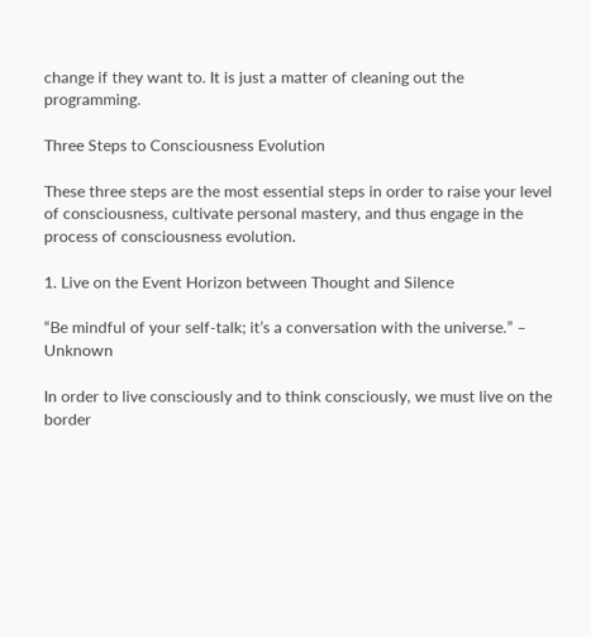change if they want to. It is just a matter of cleaning out the programming.

Three Steps to Consciousness Evolution

These three steps are the most essential steps in order to raise your level of consciousness, cultivate personal mastery, and thus engage in the process of consciousness evolution.

1. Live on the Event Horizon between Thought and Silence

“Be mindful of your self-talk; it’s a conversation with the universe.” – Unknown

In order to live consciously and to think consciously, we must live on the border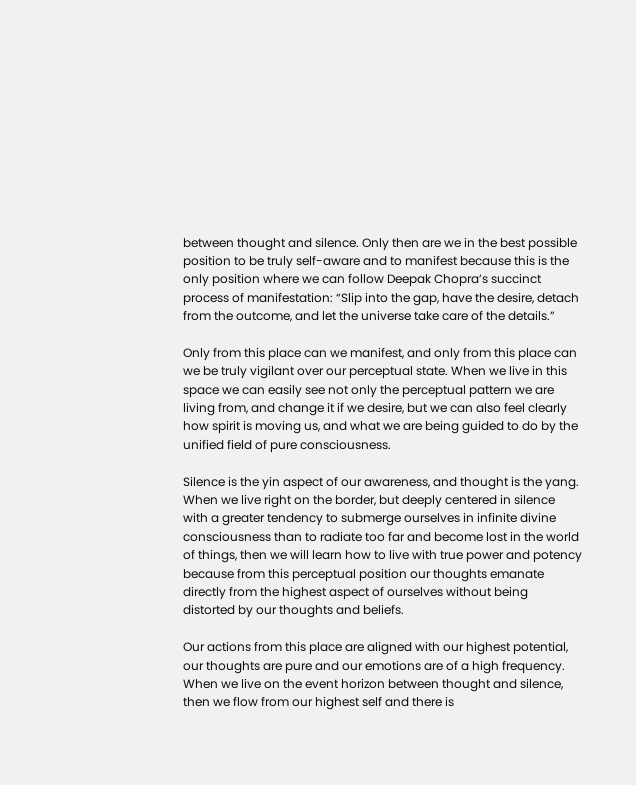between thought and silence. Only then are we in the best possible position to be truly self-aware and to manifest because this is the only position where we can follow Deepak Chopra’s succinct process of manifestation: “Slip into the gap, have the desire, detach from the outcome, and let the universe take care of the details.”

Only from this place can we manifest, and only from this place can we be truly vigilant over our perceptual state. When we live in this space we can easily see not only the perceptual pattern we are living from, and change it if we desire, but we can also feel clearly how spirit is moving us, and what we are being guided to do by the unified field of pure consciousness.

Silence is the yin aspect of our awareness, and thought is the yang. When we live right on the border, but deeply centered in silence with a greater tendency to submerge ourselves in infinite divine consciousness than to radiate too far and become lost in the world of things, then we will learn how to live with true power and potency because from this perceptual position our thoughts emanate directly from the highest aspect of ourselves without being distorted by our thoughts and beliefs.

Our actions from this place are aligned with our highest potential, our thoughts are pure and our emotions are of a high frequency. When we live on the event horizon between thought and silence, then we flow from our highest self and there is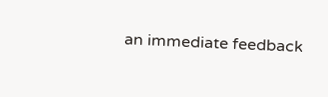an immediate feedback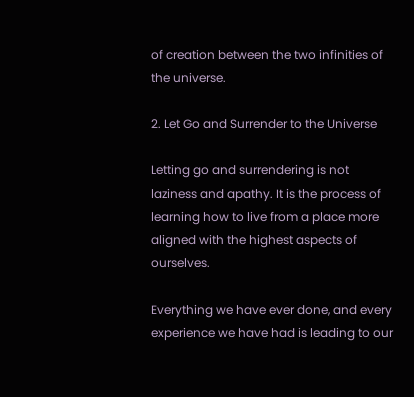of creation between the two infinities of the universe.

2. Let Go and Surrender to the Universe

Letting go and surrendering is not laziness and apathy. It is the process of learning how to live from a place more aligned with the highest aspects of ourselves.

Everything we have ever done, and every experience we have had is leading to our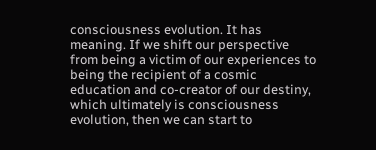consciousness evolution. It has meaning. If we shift our perspective from being a victim of our experiences to being the recipient of a cosmic education and co-creator of our destiny, which ultimately is consciousness evolution, then we can start to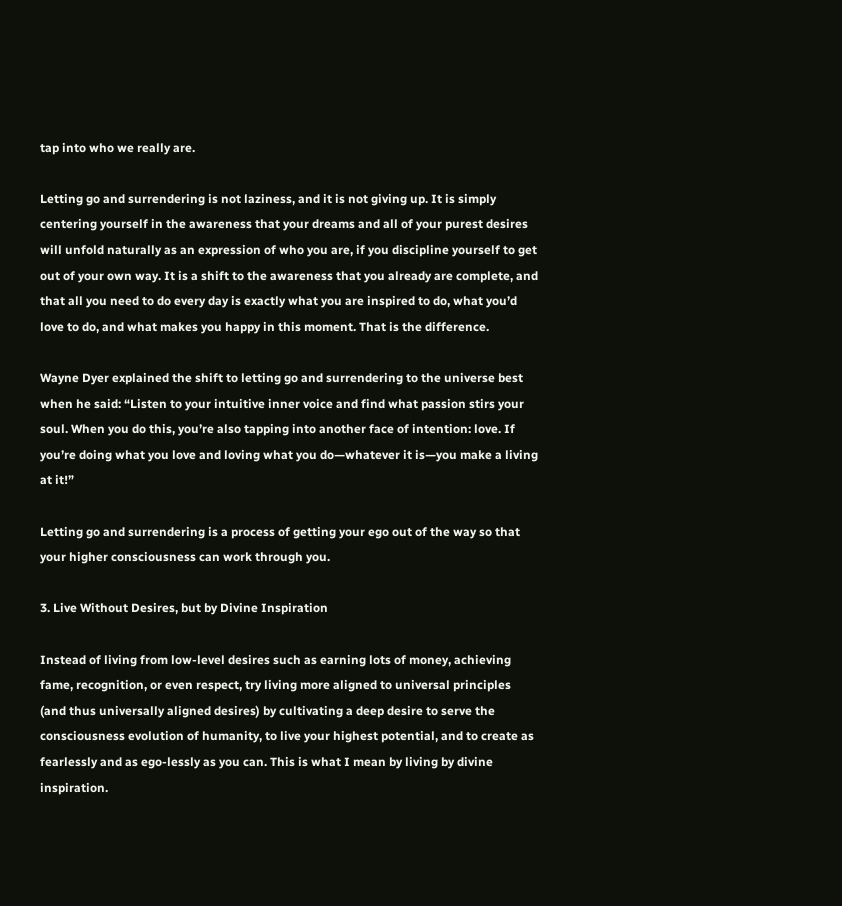tap into who we really are.

Letting go and surrendering is not laziness, and it is not giving up. It is simply centering yourself in the awareness that your dreams and all of your purest desires will unfold naturally as an expression of who you are, if you discipline yourself to get out of your own way. It is a shift to the awareness that you already are complete, and that all you need to do every day is exactly what you are inspired to do, what you’d love to do, and what makes you happy in this moment. That is the difference.

Wayne Dyer explained the shift to letting go and surrendering to the universe best when he said: “Listen to your intuitive inner voice and find what passion stirs your soul. When you do this, you’re also tapping into another face of intention: love. If you’re doing what you love and loving what you do—whatever it is—you make a living at it!”

Letting go and surrendering is a process of getting your ego out of the way so that your higher consciousness can work through you.

3. Live Without Desires, but by Divine Inspiration

Instead of living from low-level desires such as earning lots of money, achieving fame, recognition, or even respect, try living more aligned to universal principles (and thus universally aligned desires) by cultivating a deep desire to serve the consciousness evolution of humanity, to live your highest potential, and to create as fearlessly and as ego-lessly as you can. This is what I mean by living by divine inspiration.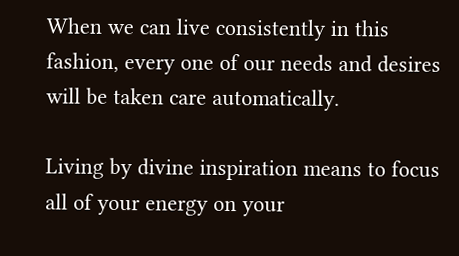When we can live consistently in this fashion, every one of our needs and desires will be taken care automatically.

Living by divine inspiration means to focus all of your energy on your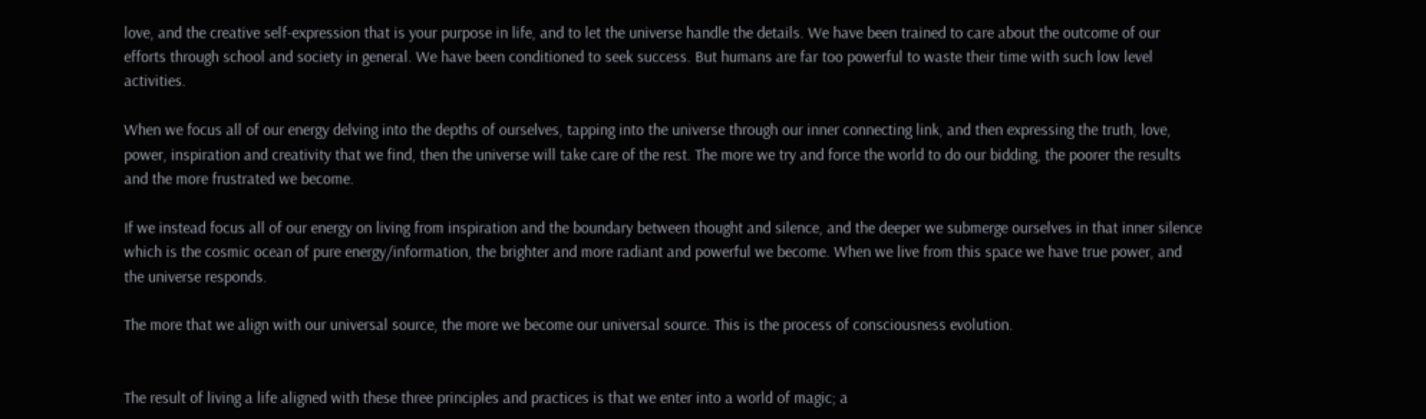love, and the creative self-expression that is your purpose in life, and to let the universe handle the details. We have been trained to care about the outcome of our efforts through school and society in general. We have been conditioned to seek success. But humans are far too powerful to waste their time with such low level activities.

When we focus all of our energy delving into the depths of ourselves, tapping into the universe through our inner connecting link, and then expressing the truth, love, power, inspiration and creativity that we find, then the universe will take care of the rest. The more we try and force the world to do our bidding, the poorer the results and the more frustrated we become.

If we instead focus all of our energy on living from inspiration and the boundary between thought and silence, and the deeper we submerge ourselves in that inner silence which is the cosmic ocean of pure energy/information, the brighter and more radiant and powerful we become. When we live from this space we have true power, and the universe responds.

The more that we align with our universal source, the more we become our universal source. This is the process of consciousness evolution.


The result of living a life aligned with these three principles and practices is that we enter into a world of magic; a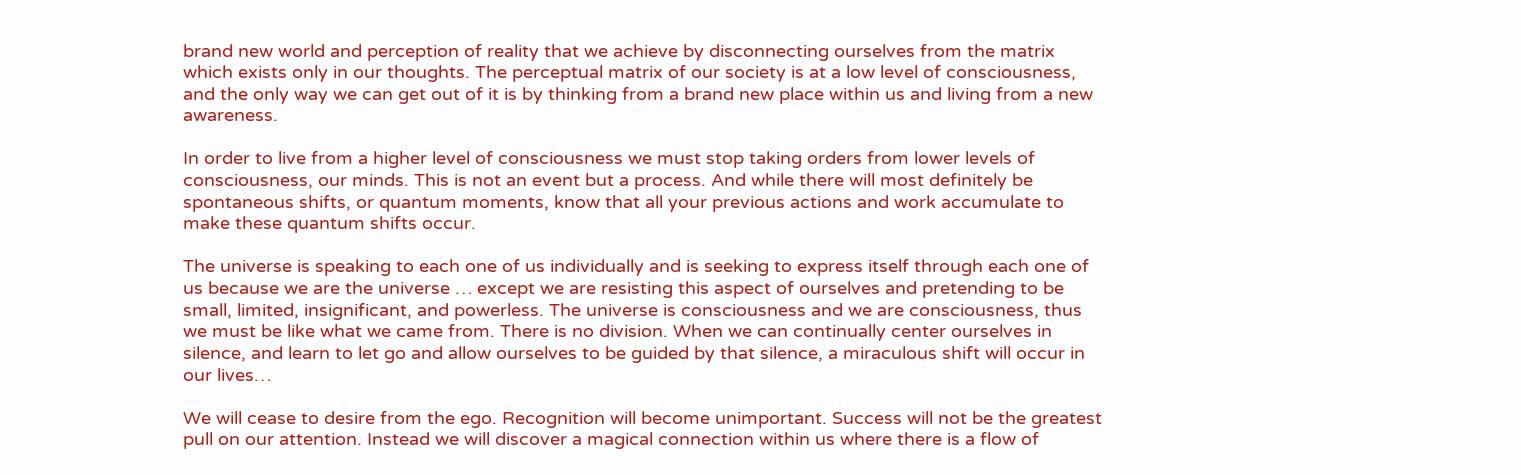brand new world and perception of reality that we achieve by disconnecting ourselves from the matrix which exists only in our thoughts. The perceptual matrix of our society is at a low level of consciousness, and the only way we can get out of it is by thinking from a brand new place within us and living from a new awareness.

In order to live from a higher level of consciousness we must stop taking orders from lower levels of consciousness, our minds. This is not an event but a process. And while there will most definitely be spontaneous shifts, or quantum moments, know that all your previous actions and work accumulate to make these quantum shifts occur.

The universe is speaking to each one of us individually and is seeking to express itself through each one of us because we are the universe … except we are resisting this aspect of ourselves and pretending to be small, limited, insignificant, and powerless. The universe is consciousness and we are consciousness, thus we must be like what we came from. There is no division. When we can continually center ourselves in silence, and learn to let go and allow ourselves to be guided by that silence, a miraculous shift will occur in our lives…

We will cease to desire from the ego. Recognition will become unimportant. Success will not be the greatest pull on our attention. Instead we will discover a magical connection within us where there is a flow of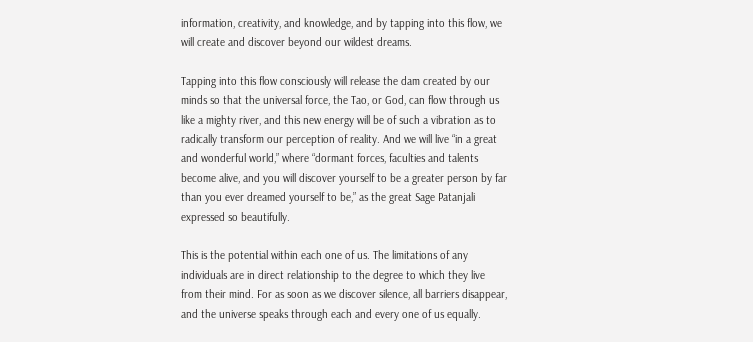information, creativity, and knowledge, and by tapping into this flow, we will create and discover beyond our wildest dreams.

Tapping into this flow consciously will release the dam created by our minds so that the universal force, the Tao, or God, can flow through us like a mighty river, and this new energy will be of such a vibration as to radically transform our perception of reality. And we will live “in a great and wonderful world,” where “dormant forces, faculties and talents become alive, and you will discover yourself to be a greater person by far than you ever dreamed yourself to be,” as the great Sage Patanjali expressed so beautifully.

This is the potential within each one of us. The limitations of any individuals are in direct relationship to the degree to which they live from their mind. For as soon as we discover silence, all barriers disappear, and the universe speaks through each and every one of us equally.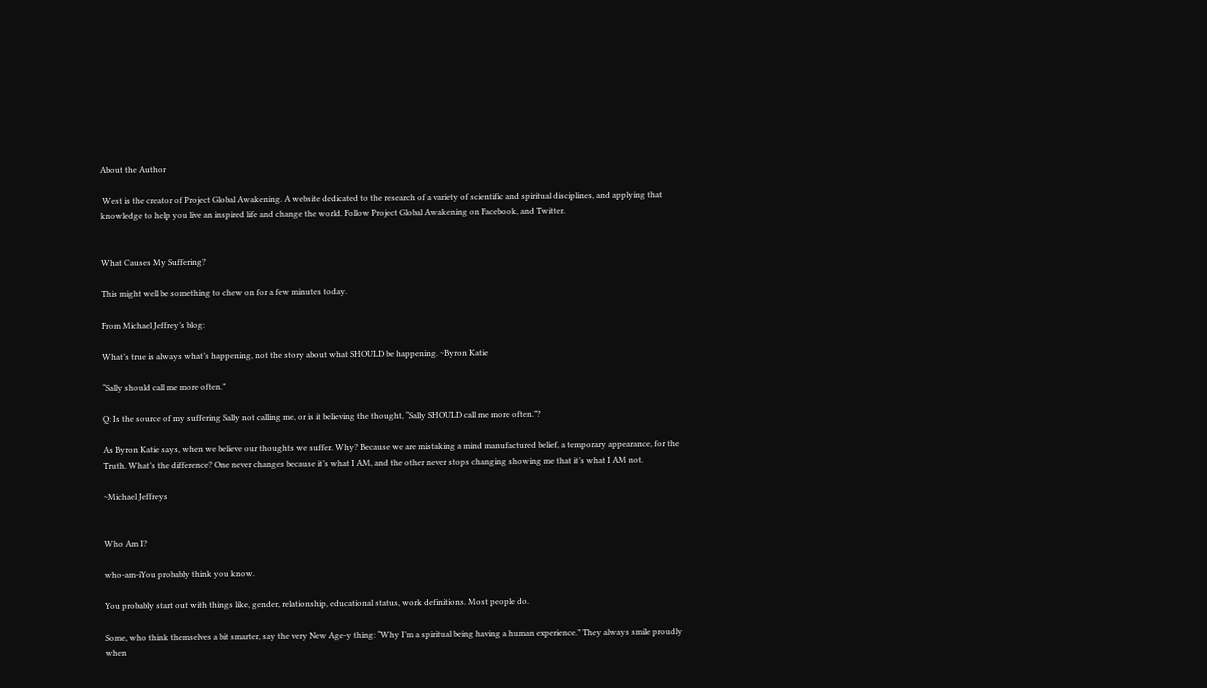About the Author

 West is the creator of Project Global Awakening. A website dedicated to the research of a variety of scientific and spiritual disciplines, and applying that knowledge to help you live an inspired life and change the world. Follow Project Global Awakening on Facebook, and Twitter.


What Causes My Suffering?

This might well be something to chew on for a few minutes today.

From Michael Jeffrey’s blog:

What’s true is always what’s happening, not the story about what SHOULD be happening. ~Byron Katie

“Sally should call me more often.”

Q: Is the source of my suffering Sally not calling me, or is it believing the thought, “Sally SHOULD call me more often.”?

As Byron Katie says, when we believe our thoughts we suffer. Why? Because we are mistaking a mind manufactured belief, a temporary appearance, for the Truth. What’s the difference? One never changes because it’s what I AM, and the other never stops changing showing me that it’s what I AM not.

~Michael Jeffreys


Who Am I?

who-am-iYou probably think you know.

You probably start out with things like, gender, relationship, educational status, work definitions. Most people do.

Some, who think themselves a bit smarter, say the very New Age-y thing: “Why I’m a spiritual being having a human experience.” They always smile proudly when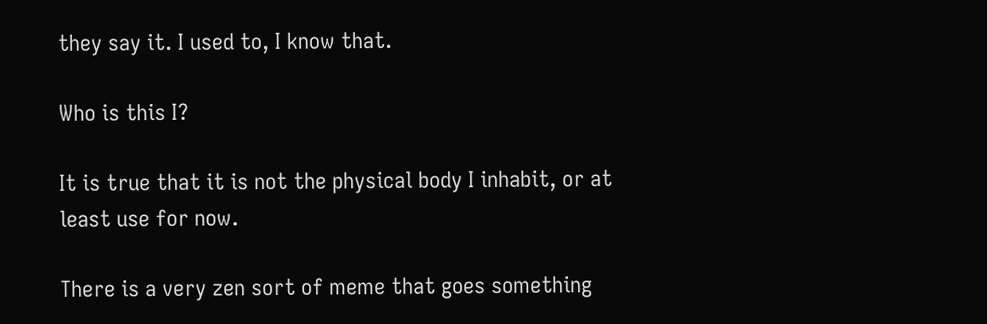they say it. I used to, I know that.

Who is this I?

It is true that it is not the physical body I inhabit, or at least use for now.

There is a very zen sort of meme that goes something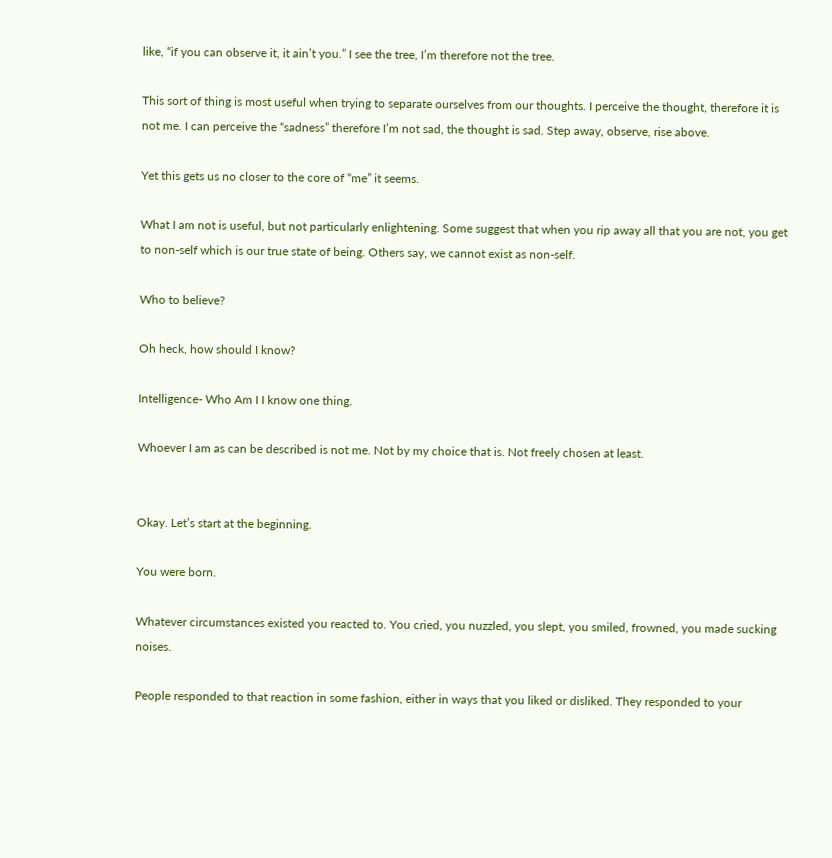like, “if you can observe it, it ain’t you.” I see the tree, I’m therefore not the tree.

This sort of thing is most useful when trying to separate ourselves from our thoughts. I perceive the thought, therefore it is not me. I can perceive the “sadness” therefore I’m not sad, the thought is sad. Step away, observe, rise above.

Yet this gets us no closer to the core of “me” it seems.

What I am not is useful, but not particularly enlightening. Some suggest that when you rip away all that you are not, you get to non-self which is our true state of being. Others say, we cannot exist as non-self.

Who to believe?

Oh heck, how should I know?

Intelligence- Who Am I I know one thing.

Whoever I am as can be described is not me. Not by my choice that is. Not freely chosen at least.


Okay. Let’s start at the beginning.

You were born.

Whatever circumstances existed you reacted to. You cried, you nuzzled, you slept, you smiled, frowned, you made sucking noises.

People responded to that reaction in some fashion, either in ways that you liked or disliked. They responded to your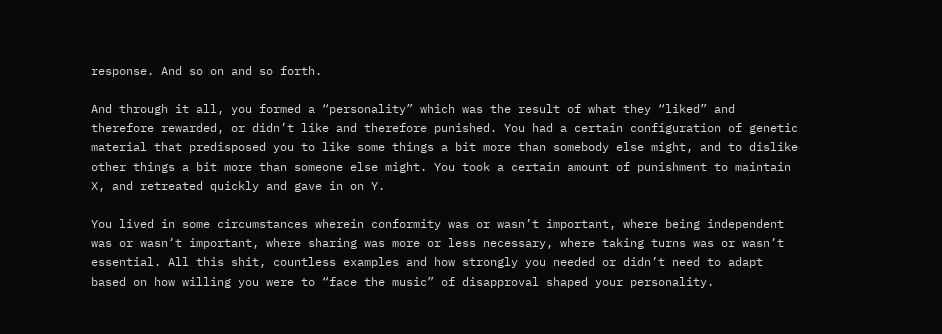response. And so on and so forth.

And through it all, you formed a “personality” which was the result of what they “liked” and therefore rewarded, or didn’t like and therefore punished. You had a certain configuration of genetic material that predisposed you to like some things a bit more than somebody else might, and to dislike other things a bit more than someone else might. You took a certain amount of punishment to maintain X, and retreated quickly and gave in on Y.

You lived in some circumstances wherein conformity was or wasn’t important, where being independent was or wasn’t important, where sharing was more or less necessary, where taking turns was or wasn’t essential. All this shit, countless examples and how strongly you needed or didn’t need to adapt based on how willing you were to “face the music” of disapproval shaped your personality.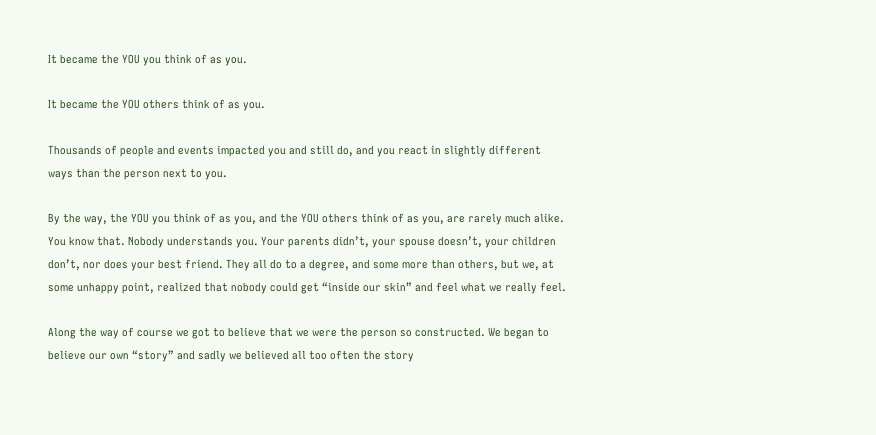It became the YOU you think of as you.

It became the YOU others think of as you.

Thousands of people and events impacted you and still do, and you react in slightly different ways than the person next to you.

By the way, the YOU you think of as you, and the YOU others think of as you, are rarely much alike. You know that. Nobody understands you. Your parents didn’t, your spouse doesn’t, your children don’t, nor does your best friend. They all do to a degree, and some more than others, but we, at some unhappy point, realized that nobody could get “inside our skin” and feel what we really feel.

Along the way of course we got to believe that we were the person so constructed. We began to believe our own “story” and sadly we believed all too often the story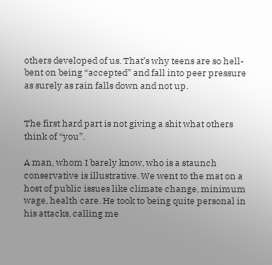others developed of us. That’s why teens are so hell-bent on being “accepted” and fall into peer pressure as surely as rain falls down and not up.


The first hard part is not giving a shit what others think of “you”.

A man, whom I barely know, who is a staunch conservative is illustrative. We went to the mat on a host of public issues like climate change, minimum wage, health care. He took to being quite personal in his attacks, calling me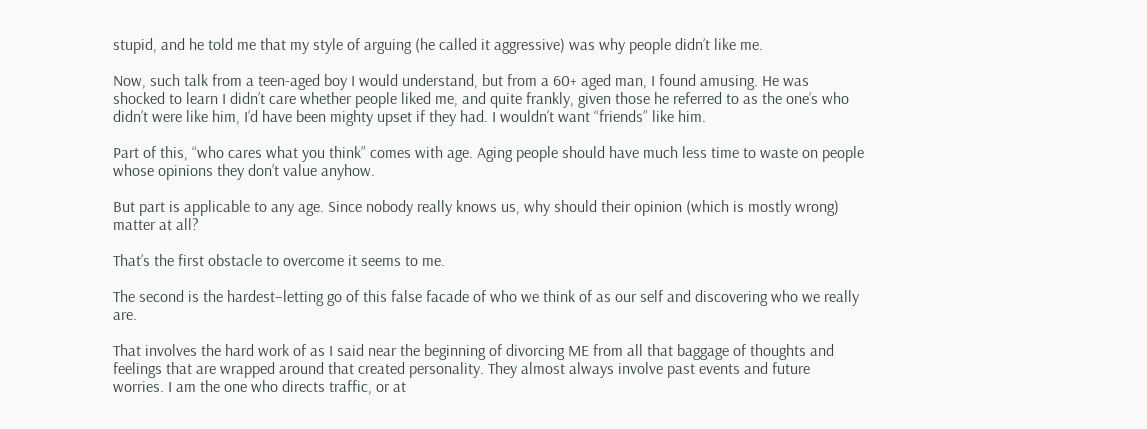stupid, and he told me that my style of arguing (he called it aggressive) was why people didn’t like me.

Now, such talk from a teen-aged boy I would understand, but from a 60+ aged man, I found amusing. He was shocked to learn I didn’t care whether people liked me, and quite frankly, given those he referred to as the one’s who didn’t were like him, I’d have been mighty upset if they had. I wouldn’t want “friends” like him.

Part of this, “who cares what you think” comes with age. Aging people should have much less time to waste on people whose opinions they don’t value anyhow.

But part is applicable to any age. Since nobody really knows us, why should their opinion (which is mostly wrong) matter at all?

That’s the first obstacle to overcome it seems to me.

The second is the hardest–letting go of this false facade of who we think of as our self and discovering who we really are.

That involves the hard work of as I said near the beginning of divorcing ME from all that baggage of thoughts and feelings that are wrapped around that created personality. They almost always involve past events and future worries. I am the one who directs traffic, or at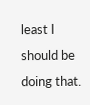least I should be doing that.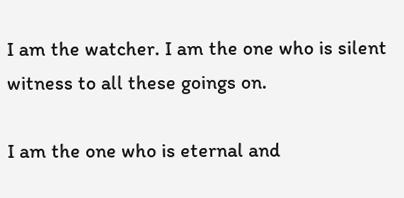I am the watcher. I am the one who is silent witness to all these goings on.

I am the one who is eternal and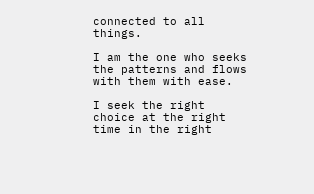connected to all things.

I am the one who seeks the patterns and flows with them with ease.

I seek the right choice at the right time in the right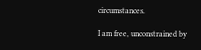circumstances.

I am free, unconstrained by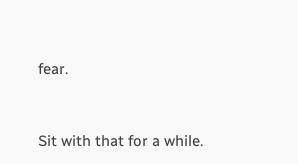fear.


Sit with that for a while.